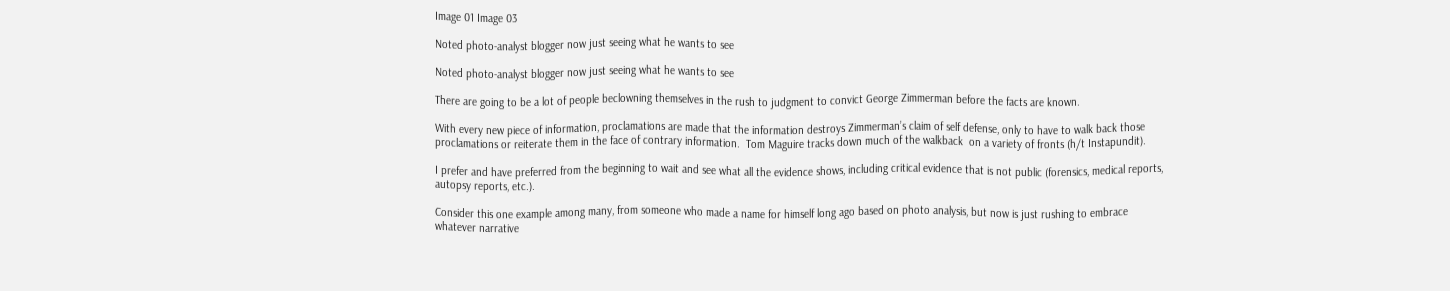Image 01 Image 03

Noted photo-analyst blogger now just seeing what he wants to see

Noted photo-analyst blogger now just seeing what he wants to see

There are going to be a lot of people beclowning themselves in the rush to judgment to convict George Zimmerman before the facts are known.

With every new piece of information, proclamations are made that the information destroys Zimmerman’s claim of self defense, only to have to walk back those proclamations or reiterate them in the face of contrary information.  Tom Maguire tracks down much of the walkback  on a variety of fronts (h/t Instapundit).

I prefer and have preferred from the beginning to wait and see what all the evidence shows, including critical evidence that is not public (forensics, medical reports, autopsy reports, etc.).

Consider this one example among many, from someone who made a name for himself long ago based on photo analysis, but now is just rushing to embrace whatever narrative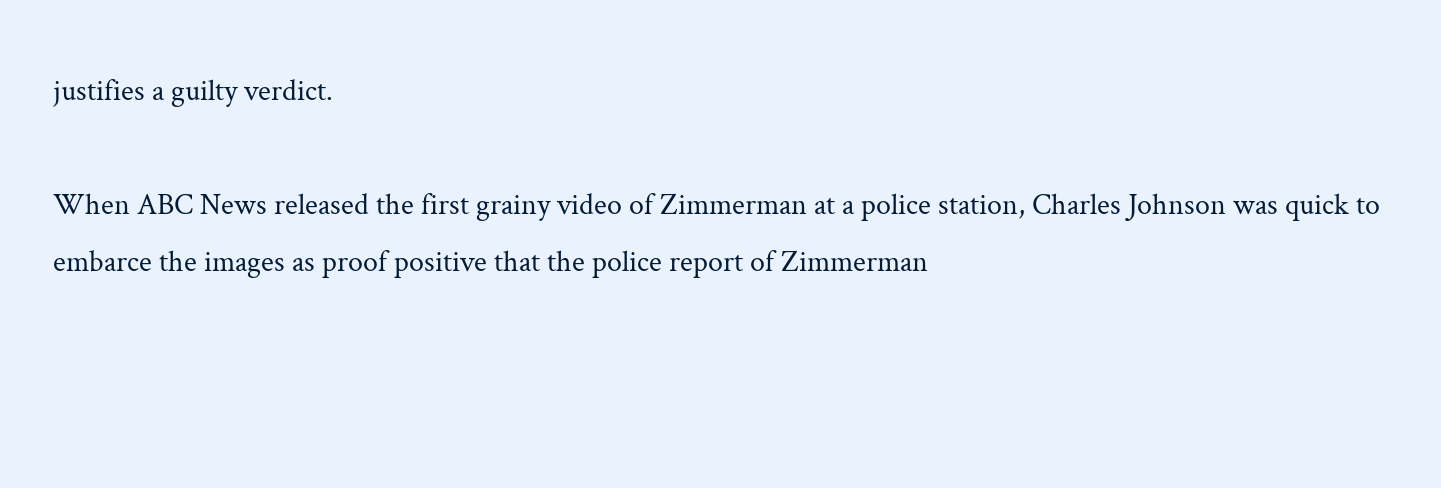justifies a guilty verdict.

When ABC News released the first grainy video of Zimmerman at a police station, Charles Johnson was quick to embarce the images as proof positive that the police report of Zimmerman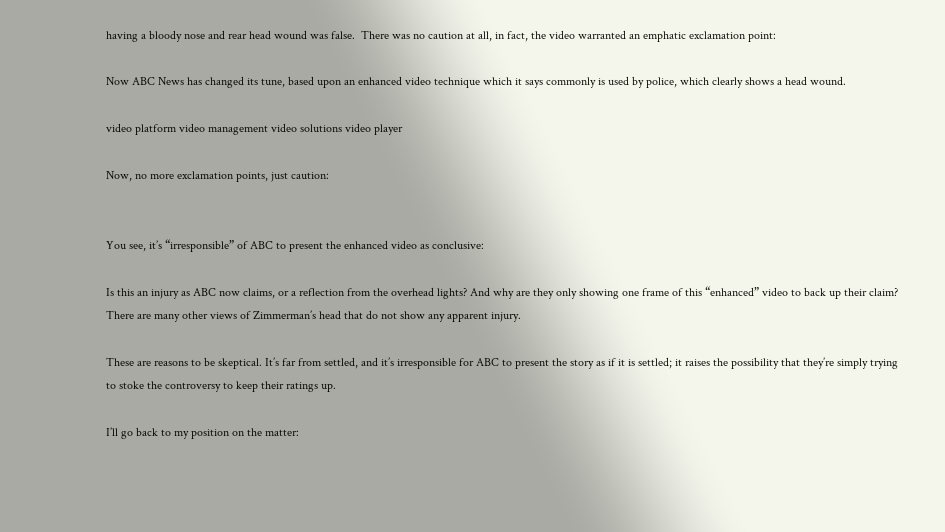having a bloody nose and rear head wound was false.  There was no caution at all, in fact, the video warranted an emphatic exclamation point:

Now ABC News has changed its tune, based upon an enhanced video technique which it says commonly is used by police, which clearly shows a head wound.

video platform video management video solutions video player

Now, no more exclamation points, just caution:


You see, it’s “irresponsible” of ABC to present the enhanced video as conclusive:

Is this an injury as ABC now claims, or a reflection from the overhead lights? And why are they only showing one frame of this “enhanced” video to back up their claim? There are many other views of Zimmerman’s head that do not show any apparent injury.

These are reasons to be skeptical. It’s far from settled, and it’s irresponsible for ABC to present the story as if it is settled; it raises the possibility that they’re simply trying to stoke the controversy to keep their ratings up.

I’ll go back to my position on the matter: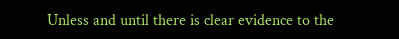Unless and until there is clear evidence to the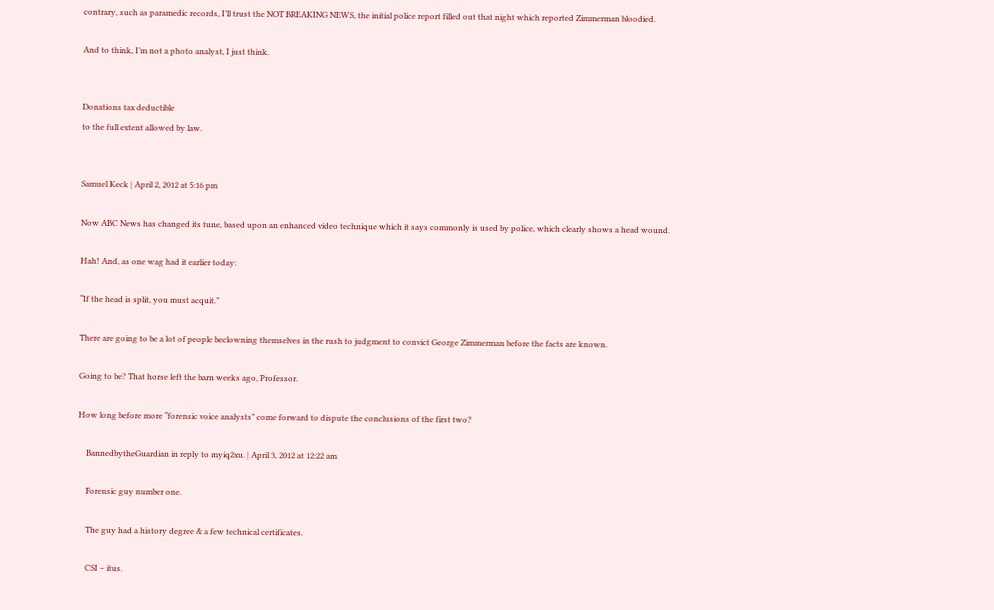contrary, such as paramedic records, I’ll trust the NOT BREAKING NEWS, the initial police report filled out that night which reported Zimmerman bloodied.

And to think, I’m not a photo analyst, I just think.


Donations tax deductible
to the full extent allowed by law.


Samuel Keck | April 2, 2012 at 5:16 pm

Now ABC News has changed its tune, based upon an enhanced video technique which it says commonly is used by police, which clearly shows a head wound.

Hah! And, as one wag had it earlier today:

“If the head is split, you must acquit.”

There are going to be a lot of people beclowning themselves in the rush to judgment to convict George Zimmerman before the facts are known.

Going to be? That horse left the barn weeks ago, Professor.

How long before more “forensic voice analysts” come forward to dispute the conclusions of the first two?

    BannedbytheGuardian in reply to myiq2xu. | April 3, 2012 at 12:22 am

    Forensic guy number one.

    The guy had a history degree & a few technical certificates.

    CSI – itus.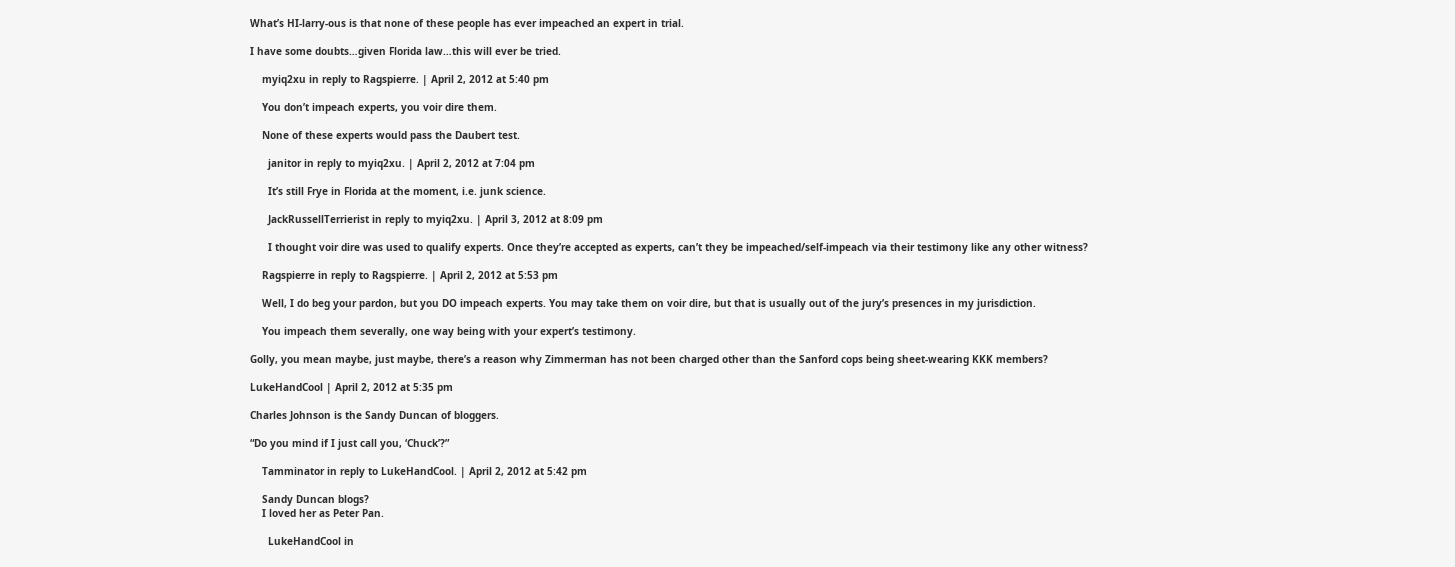What’s HI-larry-ous is that none of these people has ever impeached an expert in trial.

I have some doubts…given Florida law…this will ever be tried.

    myiq2xu in reply to Ragspierre. | April 2, 2012 at 5:40 pm

    You don’t impeach experts, you voir dire them.

    None of these experts would pass the Daubert test.

      janitor in reply to myiq2xu. | April 2, 2012 at 7:04 pm

      It’s still Frye in Florida at the moment, i.e. junk science.

      JackRussellTerrierist in reply to myiq2xu. | April 3, 2012 at 8:09 pm

      I thought voir dire was used to qualify experts. Once they’re accepted as experts, can’t they be impeached/self-impeach via their testimony like any other witness?

    Ragspierre in reply to Ragspierre. | April 2, 2012 at 5:53 pm

    Well, I do beg your pardon, but you DO impeach experts. You may take them on voir dire, but that is usually out of the jury’s presences in my jurisdiction.

    You impeach them severally, one way being with your expert’s testimony.

Golly, you mean maybe, just maybe, there’s a reason why Zimmerman has not been charged other than the Sanford cops being sheet-wearing KKK members?

LukeHandCool | April 2, 2012 at 5:35 pm

Charles Johnson is the Sandy Duncan of bloggers.

“Do you mind if I just call you, ‘Chuck’?”

    Tamminator in reply to LukeHandCool. | April 2, 2012 at 5:42 pm

    Sandy Duncan blogs?
    I loved her as Peter Pan.

      LukeHandCool in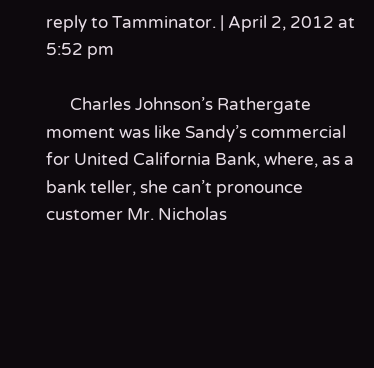reply to Tamminator. | April 2, 2012 at 5:52 pm

      Charles Johnson’s Rathergate moment was like Sandy’s commercial for United California Bank, where, as a bank teller, she can’t pronounce customer Mr. Nicholas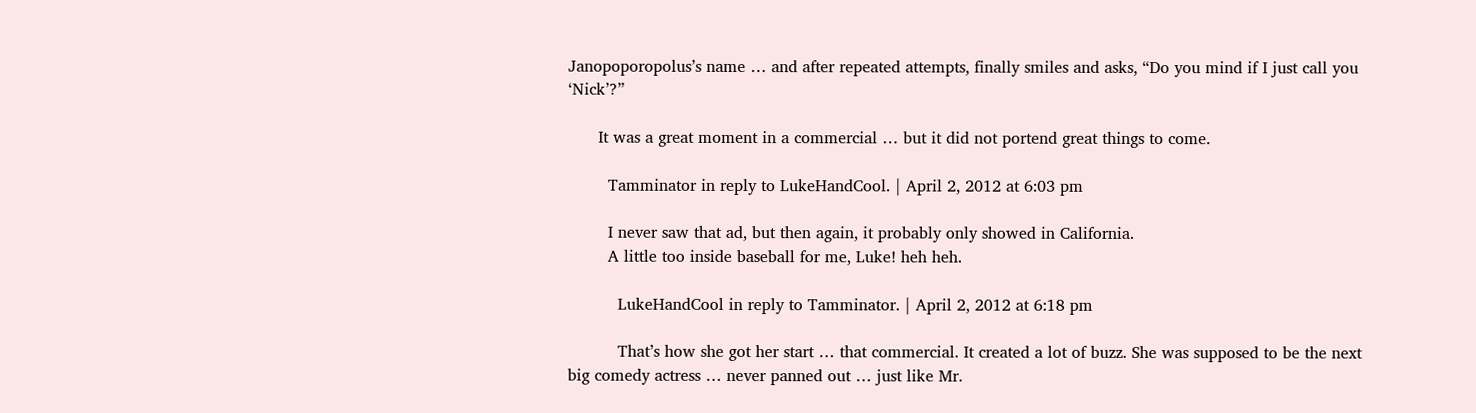Janopoporopolus’s name … and after repeated attempts, finally smiles and asks, “Do you mind if I just call you ‘Nick’?”

      It was a great moment in a commercial … but it did not portend great things to come.

        Tamminator in reply to LukeHandCool. | April 2, 2012 at 6:03 pm

        I never saw that ad, but then again, it probably only showed in California.
        A little too inside baseball for me, Luke! heh heh.

          LukeHandCool in reply to Tamminator. | April 2, 2012 at 6:18 pm

          That’s how she got her start … that commercial. It created a lot of buzz. She was supposed to be the next big comedy actress … never panned out … just like Mr.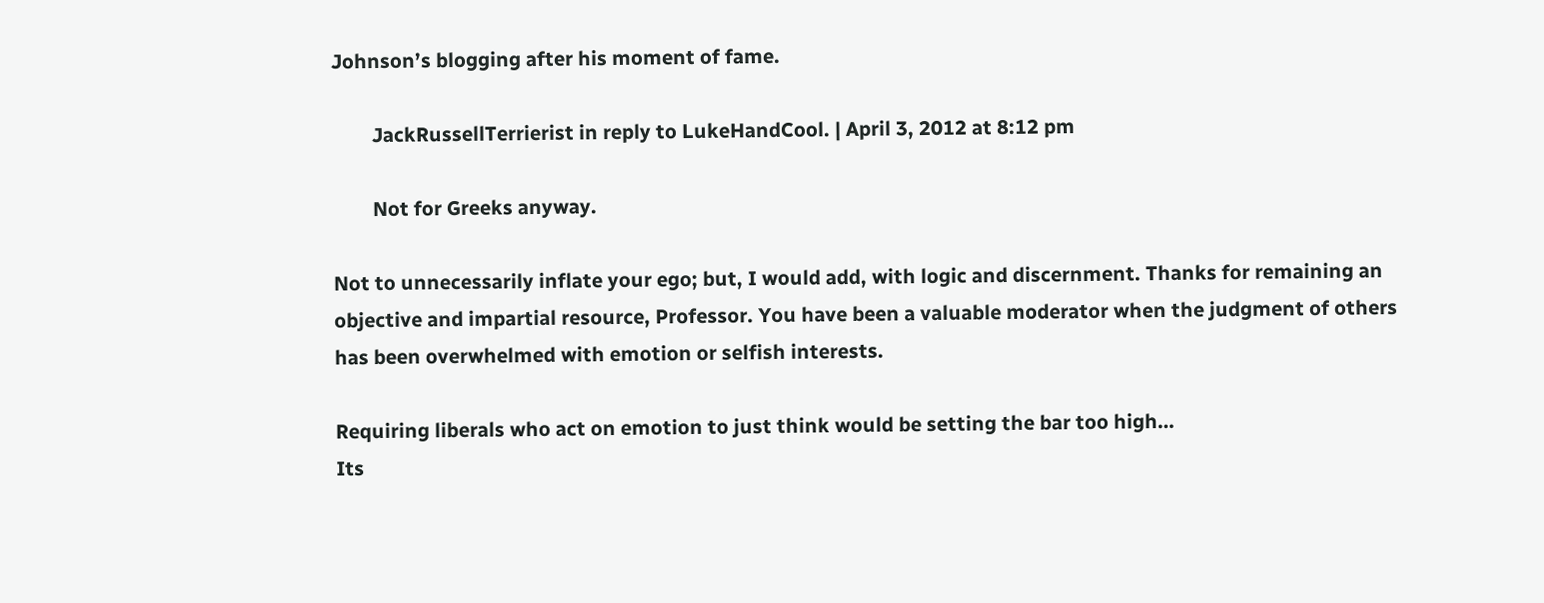Johnson’s blogging after his moment of fame.

        JackRussellTerrierist in reply to LukeHandCool. | April 3, 2012 at 8:12 pm

        Not for Greeks anyway.

Not to unnecessarily inflate your ego; but, I would add, with logic and discernment. Thanks for remaining an objective and impartial resource, Professor. You have been a valuable moderator when the judgment of others has been overwhelmed with emotion or selfish interests.

Requiring liberals who act on emotion to just think would be setting the bar too high…
Its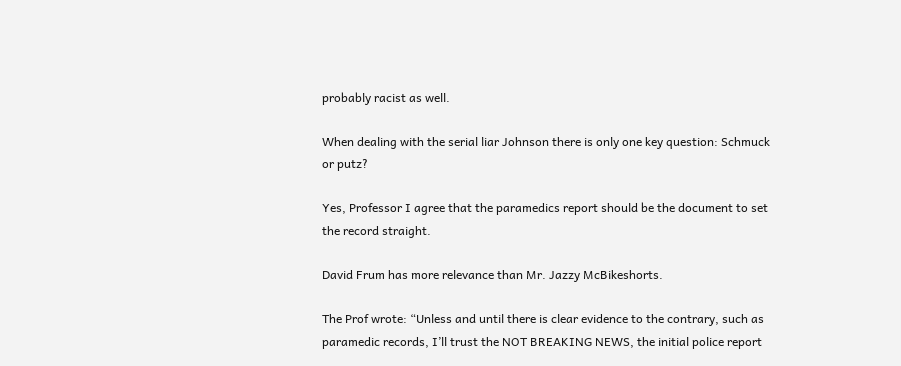probably racist as well.

When dealing with the serial liar Johnson there is only one key question: Schmuck or putz?

Yes, Professor I agree that the paramedics report should be the document to set the record straight.

David Frum has more relevance than Mr. Jazzy McBikeshorts.

The Prof wrote: “Unless and until there is clear evidence to the contrary, such as paramedic records, I’ll trust the NOT BREAKING NEWS, the initial police report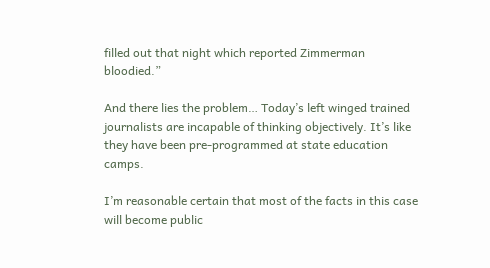filled out that night which reported Zimmerman bloodied.”

And there lies the problem… Today’s left winged trained journalists are incapable of thinking objectively. It’s like they have been pre-programmed at state education camps.

I’m reasonable certain that most of the facts in this case will become public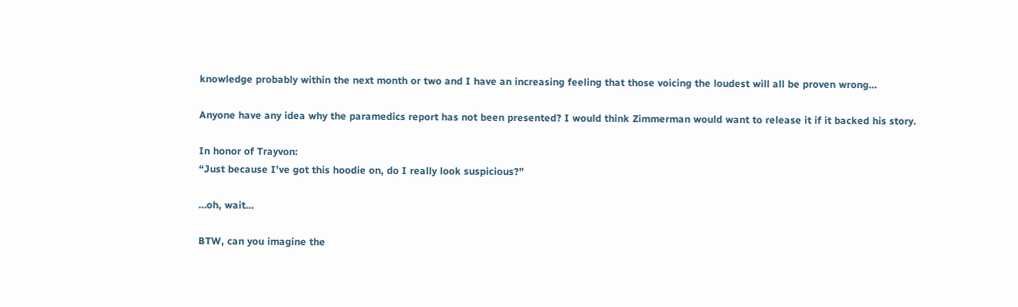knowledge probably within the next month or two and I have an increasing feeling that those voicing the loudest will all be proven wrong…

Anyone have any idea why the paramedics report has not been presented? I would think Zimmerman would want to release it if it backed his story.

In honor of Trayvon:
“Just because I’ve got this hoodie on, do I really look suspicious?”

…oh, wait…

BTW, can you imagine the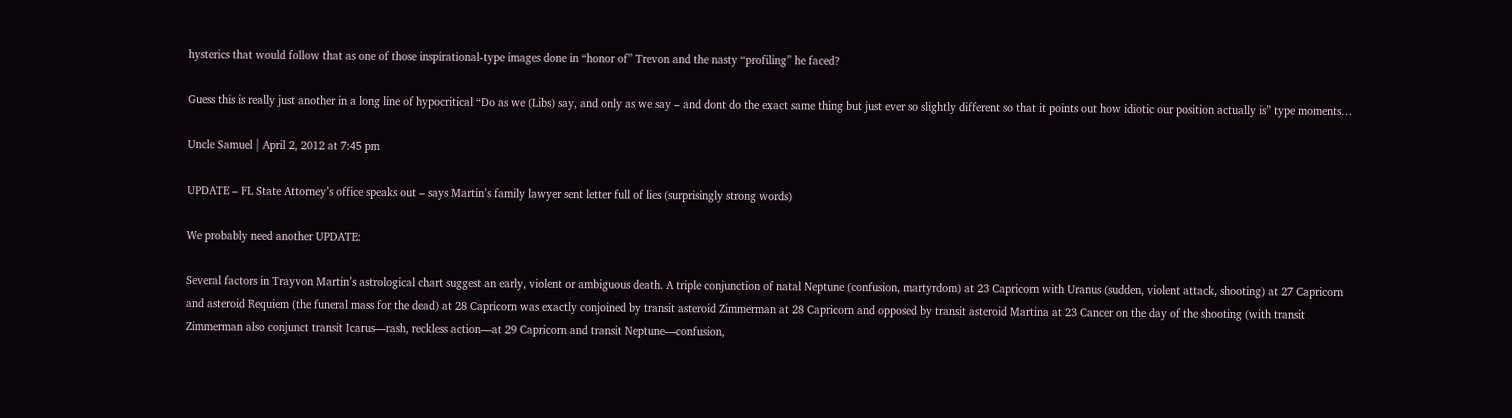hysterics that would follow that as one of those inspirational-type images done in “honor of” Trevon and the nasty “profiling” he faced?

Guess this is really just another in a long line of hypocritical “Do as we (Libs) say, and only as we say – and dont do the exact same thing but just ever so slightly different so that it points out how idiotic our position actually is” type moments…

Uncle Samuel | April 2, 2012 at 7:45 pm

UPDATE – FL State Attorney’s office speaks out – says Martin’s family lawyer sent letter full of lies (surprisingly strong words)

We probably need another UPDATE:

Several factors in Trayvon Martin’s astrological chart suggest an early, violent or ambiguous death. A triple conjunction of natal Neptune (confusion, martyrdom) at 23 Capricorn with Uranus (sudden, violent attack, shooting) at 27 Capricorn and asteroid Requiem (the funeral mass for the dead) at 28 Capricorn was exactly conjoined by transit asteroid Zimmerman at 28 Capricorn and opposed by transit asteroid Martina at 23 Cancer on the day of the shooting (with transit Zimmerman also conjunct transit Icarus—rash, reckless action—at 29 Capricorn and transit Neptune—confusion,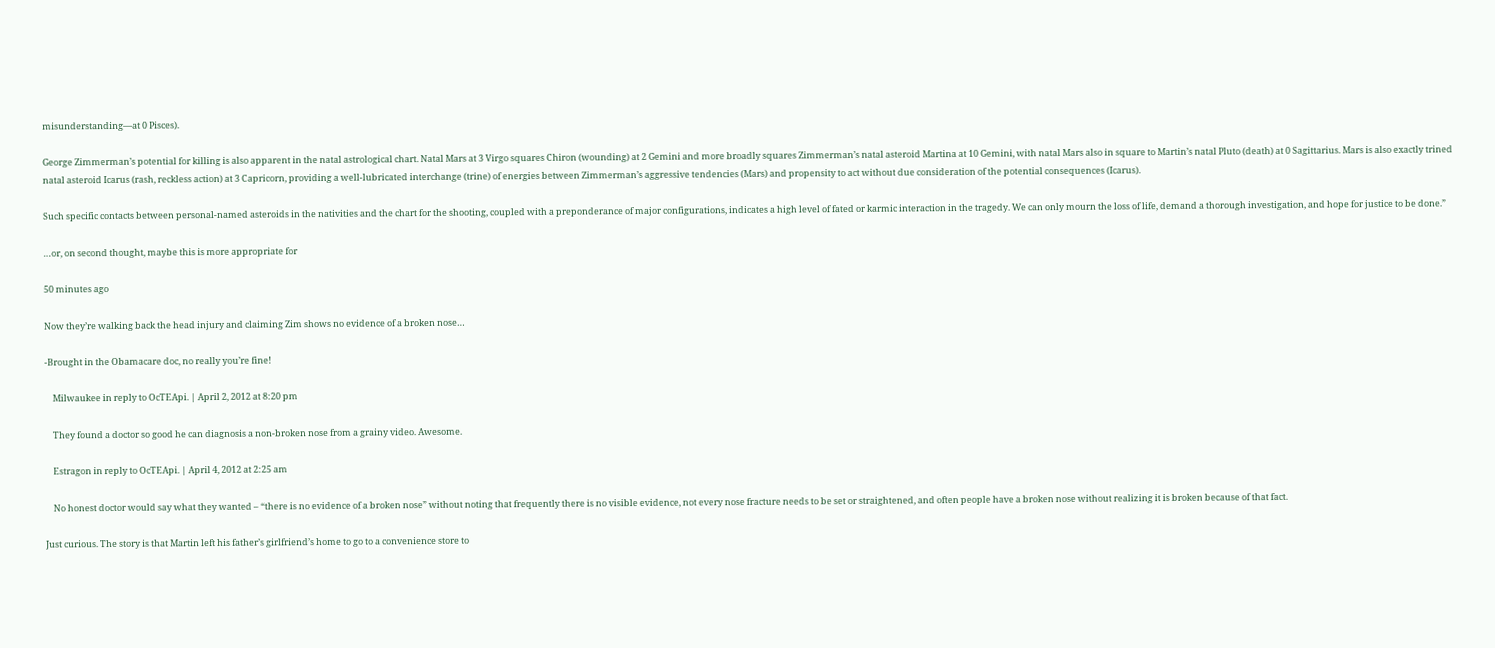misunderstanding—at 0 Pisces).

George Zimmerman’s potential for killing is also apparent in the natal astrological chart. Natal Mars at 3 Virgo squares Chiron (wounding) at 2 Gemini and more broadly squares Zimmerman’s natal asteroid Martina at 10 Gemini, with natal Mars also in square to Martin’s natal Pluto (death) at 0 Sagittarius. Mars is also exactly trined natal asteroid Icarus (rash, reckless action) at 3 Capricorn, providing a well-lubricated interchange (trine) of energies between Zimmerman’s aggressive tendencies (Mars) and propensity to act without due consideration of the potential consequences (Icarus).

Such specific contacts between personal-named asteroids in the nativities and the chart for the shooting, coupled with a preponderance of major configurations, indicates a high level of fated or karmic interaction in the tragedy. We can only mourn the loss of life, demand a thorough investigation, and hope for justice to be done.”

…or, on second thought, maybe this is more appropriate for

50 minutes ago

Now they’re walking back the head injury and claiming Zim shows no evidence of a broken nose…

-Brought in the Obamacare doc, no really you’re fine!

    Milwaukee in reply to OcTEApi. | April 2, 2012 at 8:20 pm

    They found a doctor so good he can diagnosis a non-broken nose from a grainy video. Awesome.

    Estragon in reply to OcTEApi. | April 4, 2012 at 2:25 am

    No honest doctor would say what they wanted – “there is no evidence of a broken nose” without noting that frequently there is no visible evidence, not every nose fracture needs to be set or straightened, and often people have a broken nose without realizing it is broken because of that fact.

Just curious. The story is that Martin left his father’s girlfriend’s home to go to a convenience store to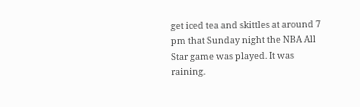get iced tea and skittles at around 7 pm that Sunday night the NBA All Star game was played. It was raining.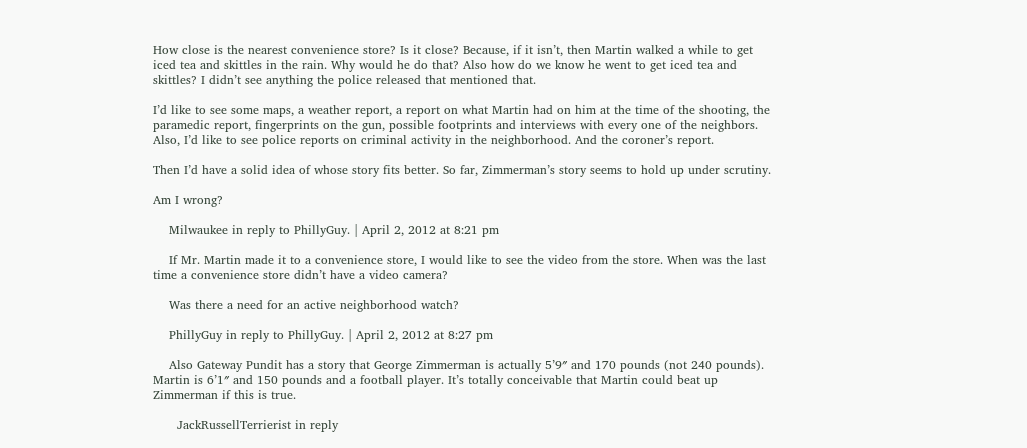How close is the nearest convenience store? Is it close? Because, if it isn’t, then Martin walked a while to get iced tea and skittles in the rain. Why would he do that? Also how do we know he went to get iced tea and skittles? I didn’t see anything the police released that mentioned that.

I’d like to see some maps, a weather report, a report on what Martin had on him at the time of the shooting, the paramedic report, fingerprints on the gun, possible footprints and interviews with every one of the neighbors. Also, I’d like to see police reports on criminal activity in the neighborhood. And the coroner’s report.

Then I’d have a solid idea of whose story fits better. So far, Zimmerman’s story seems to hold up under scrutiny.

Am I wrong?

    Milwaukee in reply to PhillyGuy. | April 2, 2012 at 8:21 pm

    If Mr. Martin made it to a convenience store, I would like to see the video from the store. When was the last time a convenience store didn’t have a video camera?

    Was there a need for an active neighborhood watch?

    PhillyGuy in reply to PhillyGuy. | April 2, 2012 at 8:27 pm

    Also Gateway Pundit has a story that George Zimmerman is actually 5’9″ and 170 pounds (not 240 pounds). Martin is 6’1″ and 150 pounds and a football player. It’s totally conceivable that Martin could beat up Zimmerman if this is true.

      JackRussellTerrierist in reply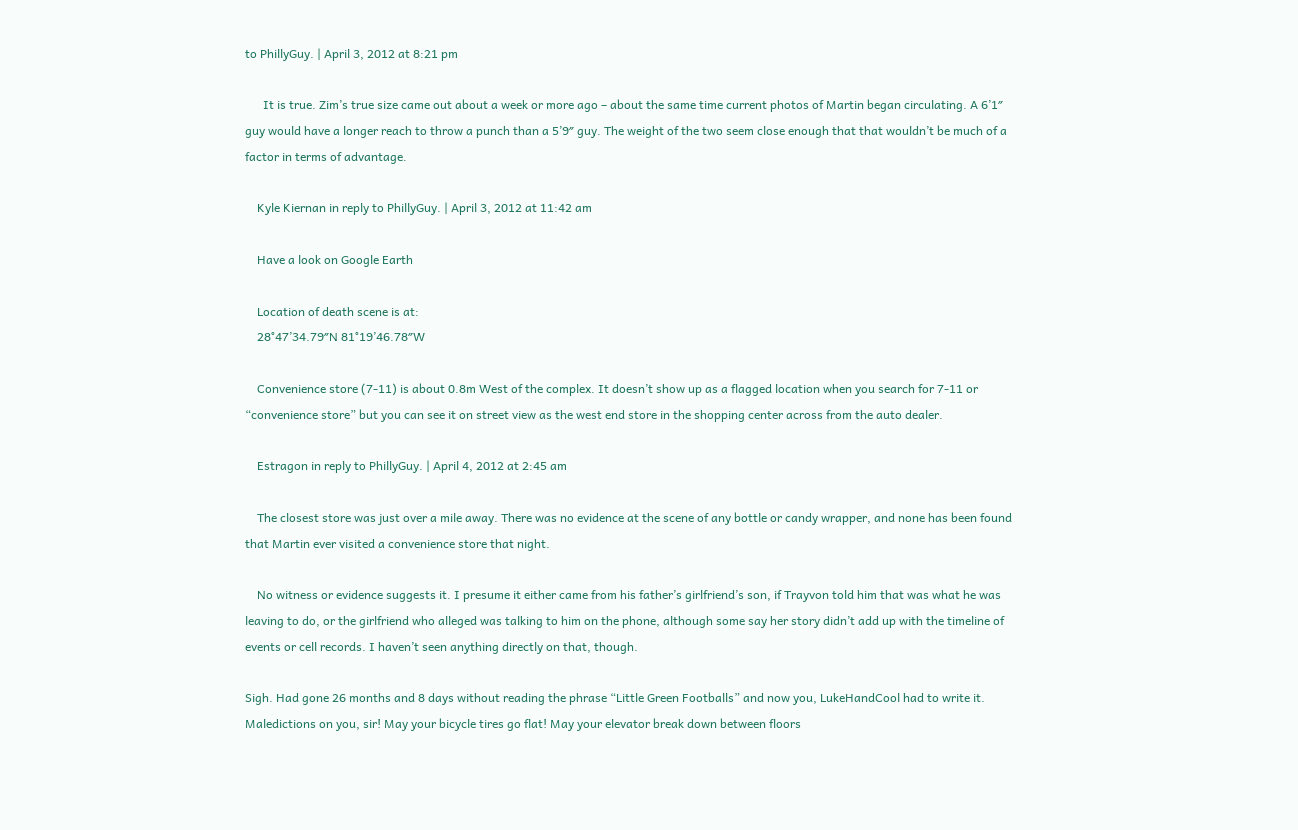to PhillyGuy. | April 3, 2012 at 8:21 pm

      It is true. Zim’s true size came out about a week or more ago – about the same time current photos of Martin began circulating. A 6’1″ guy would have a longer reach to throw a punch than a 5’9″ guy. The weight of the two seem close enough that that wouldn’t be much of a factor in terms of advantage.

    Kyle Kiernan in reply to PhillyGuy. | April 3, 2012 at 11:42 am

    Have a look on Google Earth

    Location of death scene is at:
    28°47’34.79″N 81°19’46.78″W

    Convenience store (7-11) is about 0.8m West of the complex. It doesn’t show up as a flagged location when you search for 7-11 or “convenience store” but you can see it on street view as the west end store in the shopping center across from the auto dealer.

    Estragon in reply to PhillyGuy. | April 4, 2012 at 2:45 am

    The closest store was just over a mile away. There was no evidence at the scene of any bottle or candy wrapper, and none has been found that Martin ever visited a convenience store that night.

    No witness or evidence suggests it. I presume it either came from his father’s girlfriend’s son, if Trayvon told him that was what he was leaving to do, or the girlfriend who alleged was talking to him on the phone, although some say her story didn’t add up with the timeline of events or cell records. I haven’t seen anything directly on that, though.

Sigh. Had gone 26 months and 8 days without reading the phrase “Little Green Footballs” and now you, LukeHandCool had to write it. Maledictions on you, sir! May your bicycle tires go flat! May your elevator break down between floors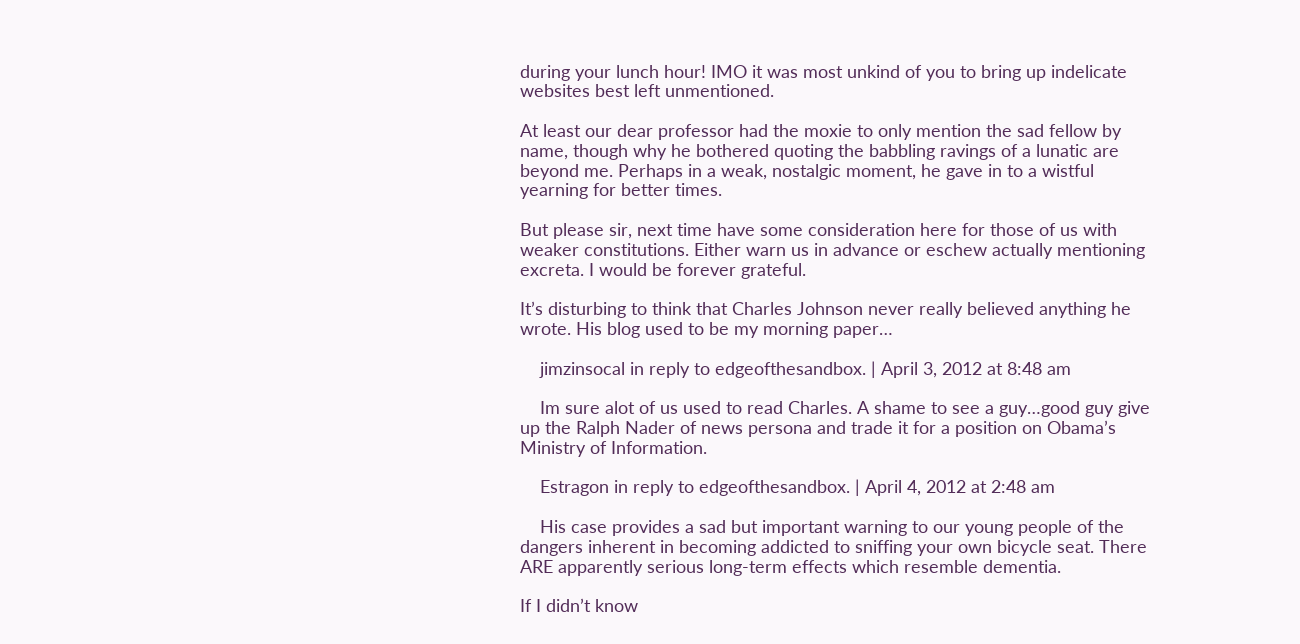during your lunch hour! IMO it was most unkind of you to bring up indelicate websites best left unmentioned.

At least our dear professor had the moxie to only mention the sad fellow by name, though why he bothered quoting the babbling ravings of a lunatic are beyond me. Perhaps in a weak, nostalgic moment, he gave in to a wistful yearning for better times.

But please sir, next time have some consideration here for those of us with weaker constitutions. Either warn us in advance or eschew actually mentioning excreta. I would be forever grateful.

It’s disturbing to think that Charles Johnson never really believed anything he wrote. His blog used to be my morning paper…

    jimzinsocal in reply to edgeofthesandbox. | April 3, 2012 at 8:48 am

    Im sure alot of us used to read Charles. A shame to see a guy…good guy give up the Ralph Nader of news persona and trade it for a position on Obama’s Ministry of Information.

    Estragon in reply to edgeofthesandbox. | April 4, 2012 at 2:48 am

    His case provides a sad but important warning to our young people of the dangers inherent in becoming addicted to sniffing your own bicycle seat. There ARE apparently serious long-term effects which resemble dementia.

If I didn’t know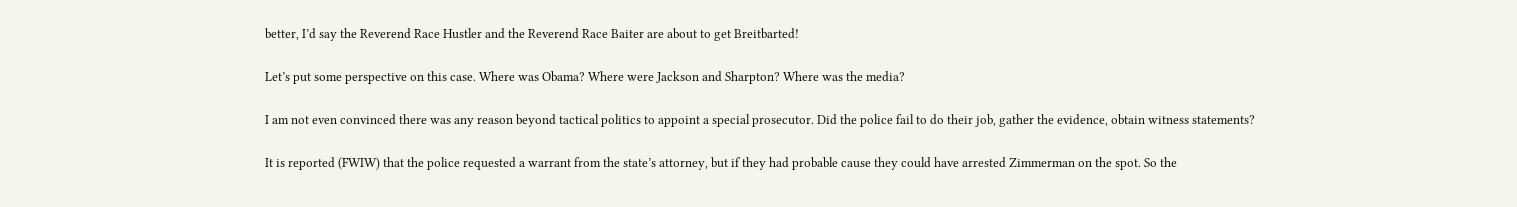better, I’d say the Reverend Race Hustler and the Reverend Race Baiter are about to get Breitbarted!

Let’s put some perspective on this case. Where was Obama? Where were Jackson and Sharpton? Where was the media?

I am not even convinced there was any reason beyond tactical politics to appoint a special prosecutor. Did the police fail to do their job, gather the evidence, obtain witness statements?

It is reported (FWIW) that the police requested a warrant from the state’s attorney, but if they had probable cause they could have arrested Zimmerman on the spot. So the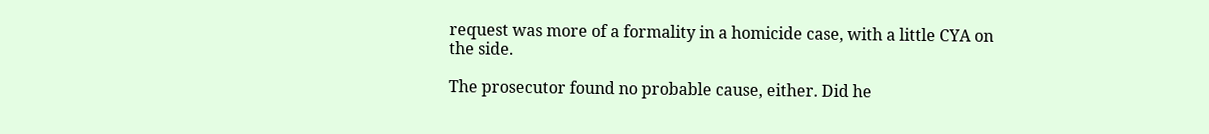request was more of a formality in a homicide case, with a little CYA on the side.

The prosecutor found no probable cause, either. Did he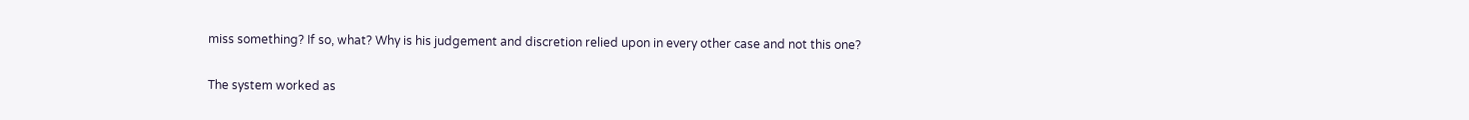miss something? If so, what? Why is his judgement and discretion relied upon in every other case and not this one?

The system worked as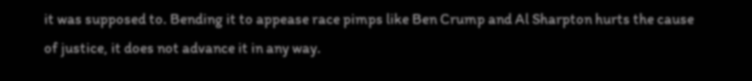it was supposed to. Bending it to appease race pimps like Ben Crump and Al Sharpton hurts the cause of justice, it does not advance it in any way.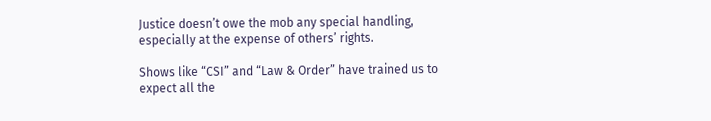Justice doesn’t owe the mob any special handling, especially at the expense of others’ rights.

Shows like “CSI” and “Law & Order” have trained us to expect all the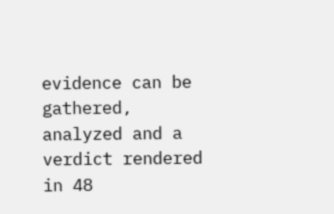evidence can be gathered, analyzed and a verdict rendered in 48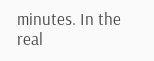minutes. In the real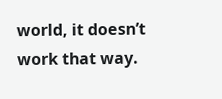world, it doesn’t work that way.